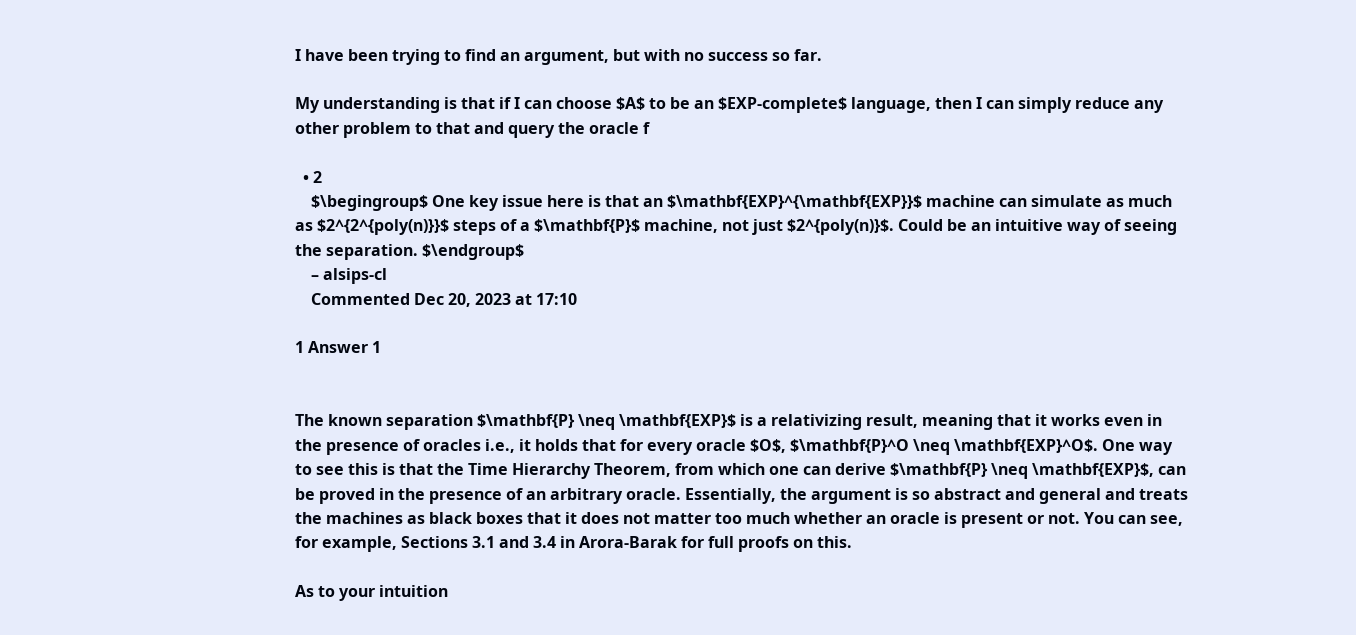I have been trying to find an argument, but with no success so far.

My understanding is that if I can choose $A$ to be an $EXP-complete$ language, then I can simply reduce any other problem to that and query the oracle f

  • 2
    $\begingroup$ One key issue here is that an $\mathbf{EXP}^{\mathbf{EXP}}$ machine can simulate as much as $2^{2^{poly(n)}}$ steps of a $\mathbf{P}$ machine, not just $2^{poly(n)}$. Could be an intuitive way of seeing the separation. $\endgroup$
    – alsips-cl
    Commented Dec 20, 2023 at 17:10

1 Answer 1


The known separation $\mathbf{P} \neq \mathbf{EXP}$ is a relativizing result, meaning that it works even in the presence of oracles i.e., it holds that for every oracle $O$, $\mathbf{P}^O \neq \mathbf{EXP}^O$. One way to see this is that the Time Hierarchy Theorem, from which one can derive $\mathbf{P} \neq \mathbf{EXP}$, can be proved in the presence of an arbitrary oracle. Essentially, the argument is so abstract and general and treats the machines as black boxes that it does not matter too much whether an oracle is present or not. You can see, for example, Sections 3.1 and 3.4 in Arora-Barak for full proofs on this.

As to your intuition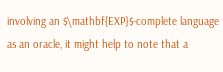involving an $\mathbf{EXP}$-complete language as an oracle, it might help to note that a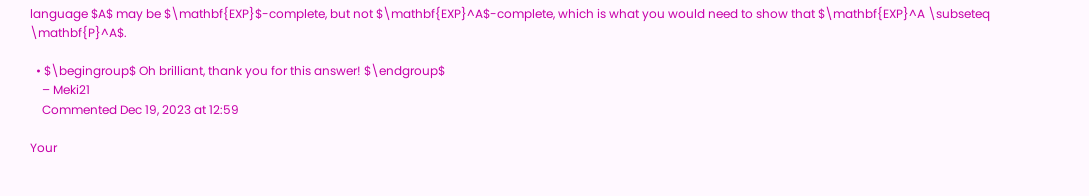language $A$ may be $\mathbf{EXP}$-complete, but not $\mathbf{EXP}^A$-complete, which is what you would need to show that $\mathbf{EXP}^A \subseteq \mathbf{P}^A$.

  • $\begingroup$ Oh brilliant, thank you for this answer! $\endgroup$
    – Meki21
    Commented Dec 19, 2023 at 12:59

Your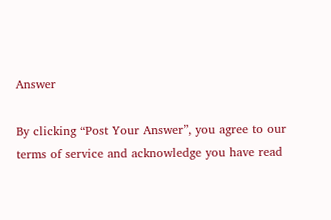Answer

By clicking “Post Your Answer”, you agree to our terms of service and acknowledge you have read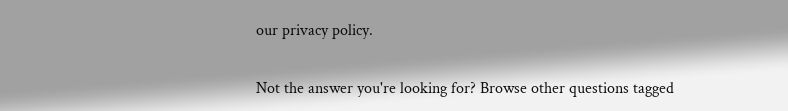our privacy policy.

Not the answer you're looking for? Browse other questions tagged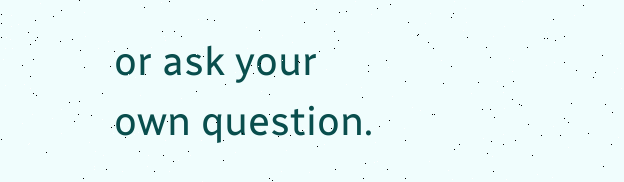or ask your own question.